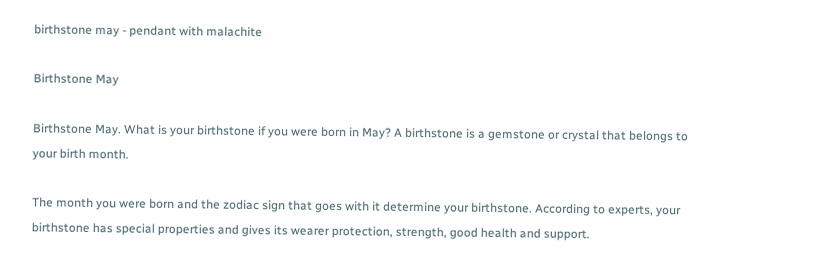birthstone may - pendant with malachite

Birthstone May

Birthstone May. What is your birthstone if you were born in May? A birthstone is a gemstone or crystal that belongs to your birth month.

The month you were born and the zodiac sign that goes with it determine your birthstone. According to experts, your birthstone has special properties and gives its wearer protection, strength, good health and support.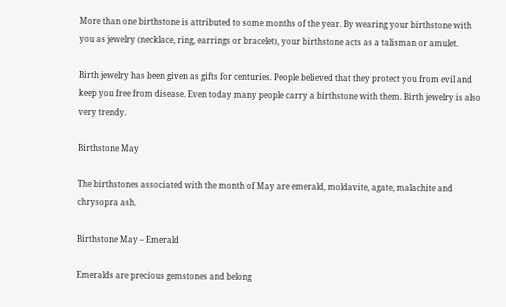More than one birthstone is attributed to some months of the year. By wearing your birthstone with you as jewelry (necklace, ring, earrings or bracelet), your birthstone acts as a talisman or amulet.

Birth jewelry has been given as gifts for centuries. People believed that they protect you from evil and keep you free from disease. Even today many people carry a birthstone with them. Birth jewelry is also very trendy.

Birthstone May

The birthstones associated with the month of May are emerald, moldavite, agate, malachite and chrysopra ash.

Birthstone May – Emerald

Emeralds are precious gemstones and belong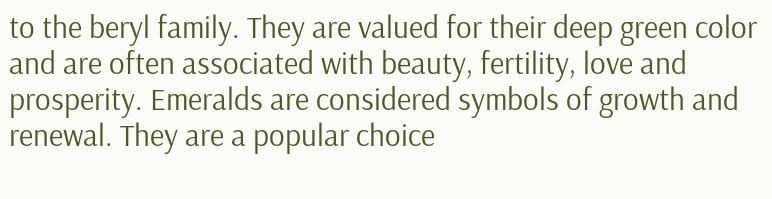to the beryl family. They are valued for their deep green color and are often associated with beauty, fertility, love and prosperity. Emeralds are considered symbols of growth and renewal. They are a popular choice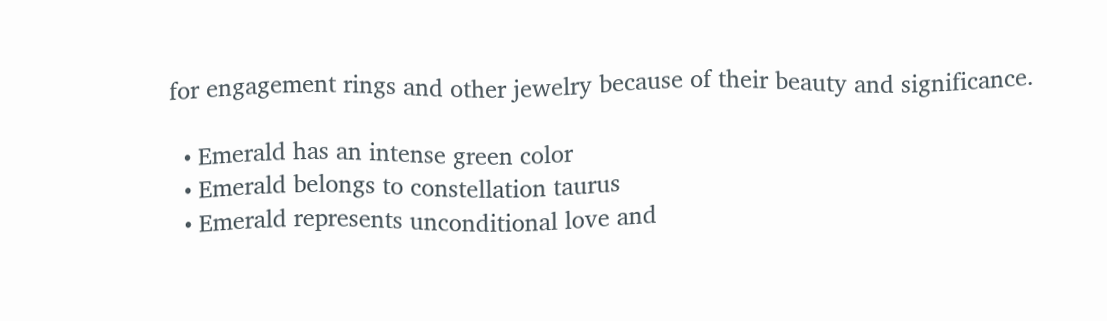for engagement rings and other jewelry because of their beauty and significance.

  • Emerald has an intense green color
  • Emerald belongs to constellation taurus
  • Emerald represents unconditional love and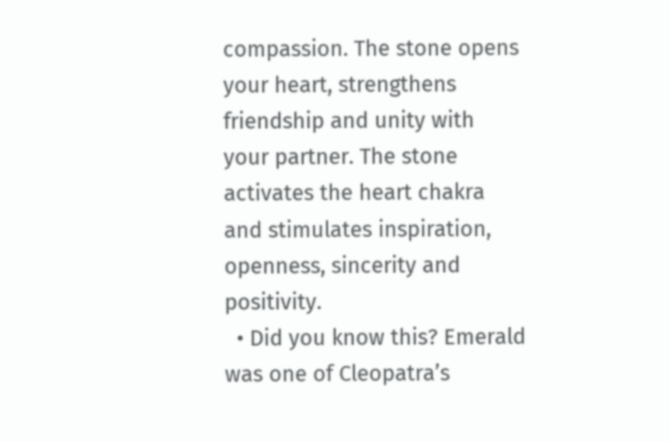compassion. The stone opens your heart, strengthens friendship and unity with your partner. The stone activates the heart chakra and stimulates inspiration, openness, sincerity and positivity.
  • Did you know this? Emerald was one of Cleopatra’s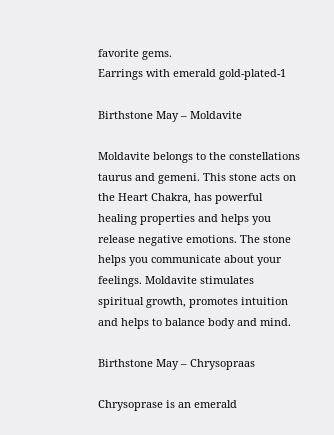favorite gems.
Earrings with emerald gold-plated-1

Birthstone May – Moldavite

Moldavite belongs to the constellations taurus and gemeni. This stone acts on the Heart Chakra, has powerful healing properties and helps you release negative emotions. The stone helps you communicate about your feelings. Moldavite stimulates spiritual growth, promotes intuition and helps to balance body and mind.

Birthstone May – Chrysopraas

Chrysoprase is an emerald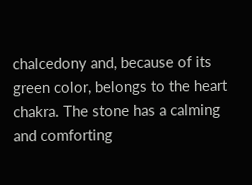chalcedony and, because of its green color, belongs to the heart chakra. The stone has a calming and comforting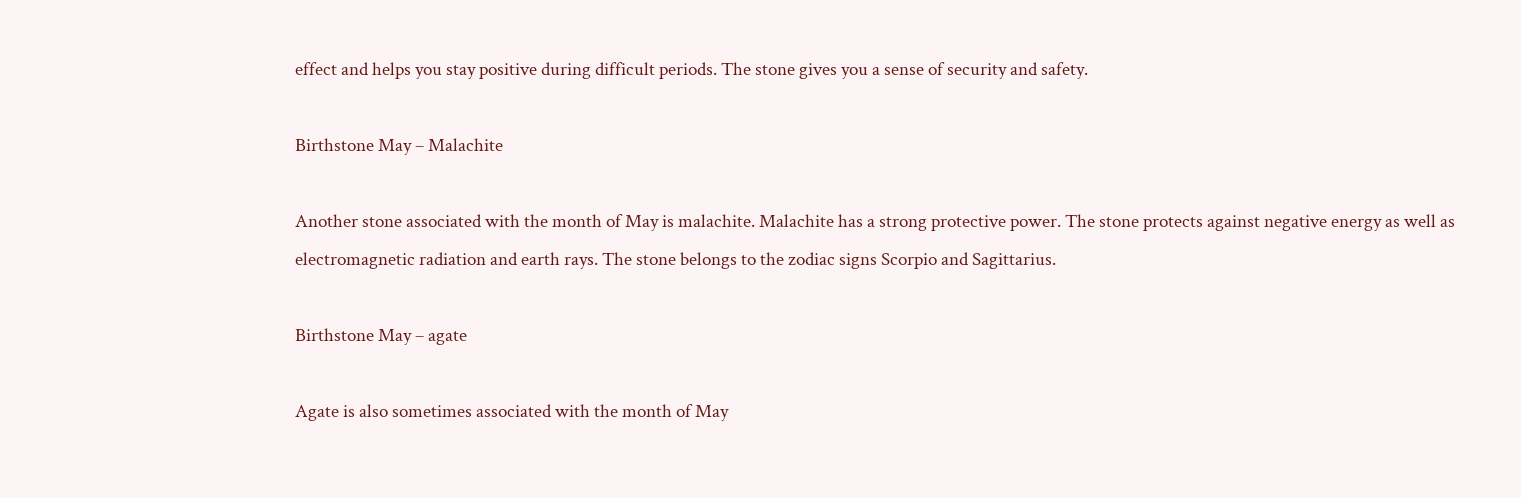effect and helps you stay positive during difficult periods. The stone gives you a sense of security and safety.

Birthstone May – Malachite

Another stone associated with the month of May is malachite. Malachite has a strong protective power. The stone protects against negative energy as well as electromagnetic radiation and earth rays. The stone belongs to the zodiac signs Scorpio and Sagittarius.

Birthstone May – agate

Agate is also sometimes associated with the month of May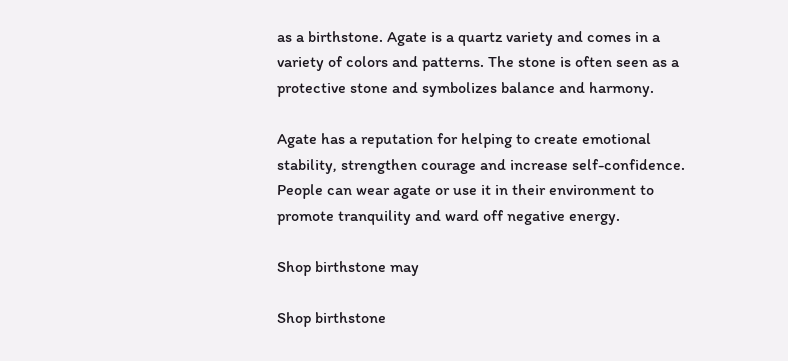as a birthstone. Agate is a quartz variety and comes in a variety of colors and patterns. The stone is often seen as a protective stone and symbolizes balance and harmony.

Agate has a reputation for helping to create emotional stability, strengthen courage and increase self-confidence. People can wear agate or use it in their environment to promote tranquility and ward off negative energy.

Shop birthstone may

Shop birthstone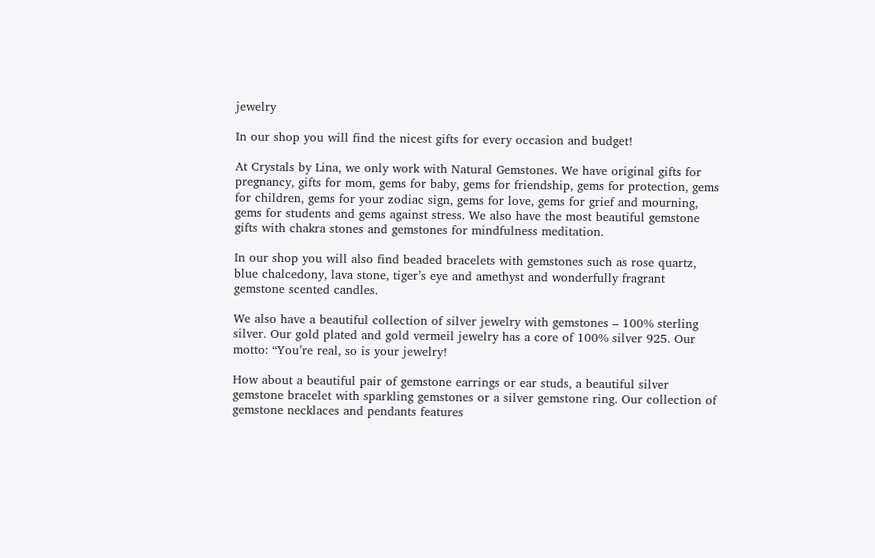jewelry

In our shop you will find the nicest gifts for every occasion and budget!

At Crystals by Lina, we only work with Natural Gemstones. We have original gifts for pregnancy, gifts for mom, gems for baby, gems for friendship, gems for protection, gems for children, gems for your zodiac sign, gems for love, gems for grief and mourning, gems for students and gems against stress. We also have the most beautiful gemstone gifts with chakra stones and gemstones for mindfulness meditation.

In our shop you will also find beaded bracelets with gemstones such as rose quartz, blue chalcedony, lava stone, tiger’s eye and amethyst and wonderfully fragrant gemstone scented candles.

We also have a beautiful collection of silver jewelry with gemstones – 100% sterling silver. Our gold plated and gold vermeil jewelry has a core of 100% silver 925. Our motto: “You’re real, so is your jewelry!

How about a beautiful pair of gemstone earrings or ear studs, a beautiful silver gemstone bracelet with sparkling gemstones or a silver gemstone ring. Our collection of gemstone necklaces and pendants features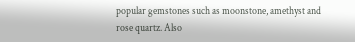popular gemstones such as moonstone, amethyst and rose quartz. Also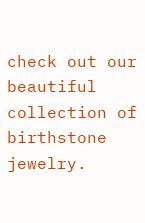check out our beautiful collection of birthstone jewelry.